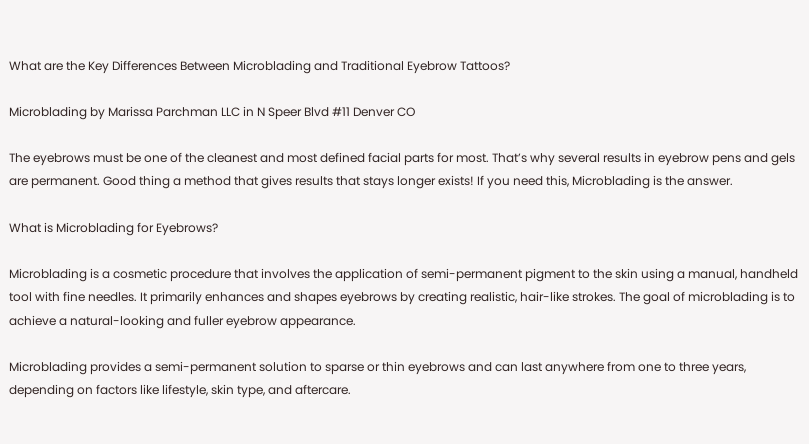What are the Key Differences Between Microblading and Traditional Eyebrow Tattoos?

Microblading by Marissa Parchman LLC in N Speer Blvd #11 Denver CO

The eyebrows must be one of the cleanest and most defined facial parts for most. That’s why several results in eyebrow pens and gels are permanent. Good thing a method that gives results that stays longer exists! If you need this, Microblading is the answer.

What is Microblading for Eyebrows?

Microblading is a cosmetic procedure that involves the application of semi-permanent pigment to the skin using a manual, handheld tool with fine needles. It primarily enhances and shapes eyebrows by creating realistic, hair-like strokes. The goal of microblading is to achieve a natural-looking and fuller eyebrow appearance.

Microblading provides a semi-permanent solution to sparse or thin eyebrows and can last anywhere from one to three years, depending on factors like lifestyle, skin type, and aftercare.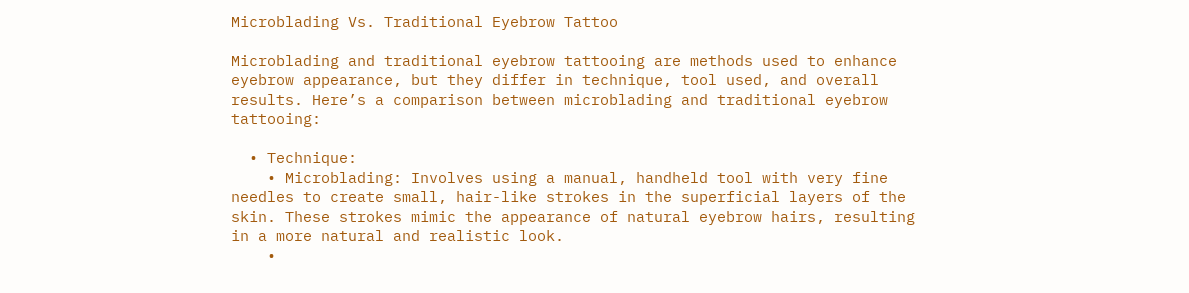Microblading Vs. Traditional Eyebrow Tattoo

Microblading and traditional eyebrow tattooing are methods used to enhance eyebrow appearance, but they differ in technique, tool used, and overall results. Here’s a comparison between microblading and traditional eyebrow tattooing:

  • Technique:
    • Microblading: Involves using a manual, handheld tool with very fine needles to create small, hair-like strokes in the superficial layers of the skin. These strokes mimic the appearance of natural eyebrow hairs, resulting in a more natural and realistic look.
    •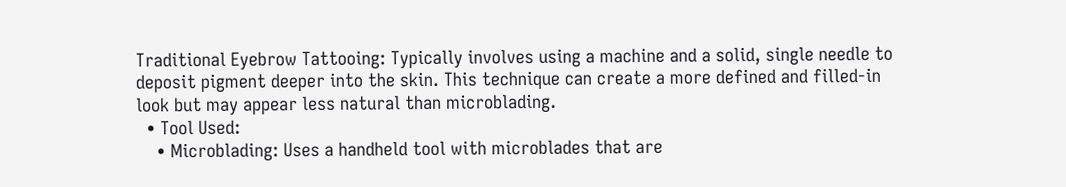Traditional Eyebrow Tattooing: Typically involves using a machine and a solid, single needle to deposit pigment deeper into the skin. This technique can create a more defined and filled-in look but may appear less natural than microblading.
  • Tool Used:
    • Microblading: Uses a handheld tool with microblades that are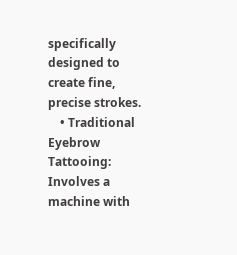specifically designed to create fine, precise strokes.
    • Traditional Eyebrow Tattooing: Involves a machine with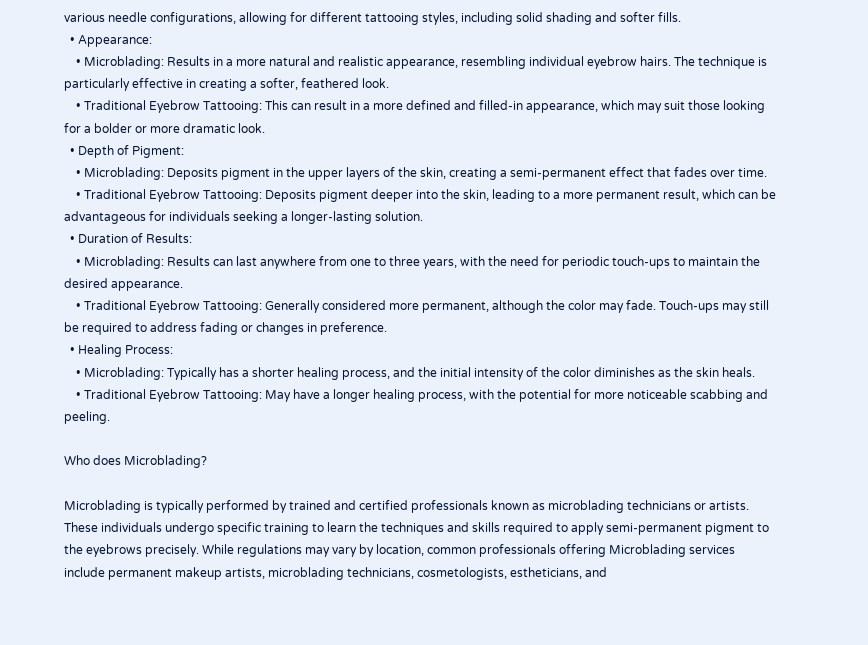various needle configurations, allowing for different tattooing styles, including solid shading and softer fills.
  • Appearance:
    • Microblading: Results in a more natural and realistic appearance, resembling individual eyebrow hairs. The technique is particularly effective in creating a softer, feathered look.
    • Traditional Eyebrow Tattooing: This can result in a more defined and filled-in appearance, which may suit those looking for a bolder or more dramatic look.
  • Depth of Pigment:
    • Microblading: Deposits pigment in the upper layers of the skin, creating a semi-permanent effect that fades over time.
    • Traditional Eyebrow Tattooing: Deposits pigment deeper into the skin, leading to a more permanent result, which can be advantageous for individuals seeking a longer-lasting solution.
  • Duration of Results:
    • Microblading: Results can last anywhere from one to three years, with the need for periodic touch-ups to maintain the desired appearance.
    • Traditional Eyebrow Tattooing: Generally considered more permanent, although the color may fade. Touch-ups may still be required to address fading or changes in preference.
  • Healing Process:
    • Microblading: Typically has a shorter healing process, and the initial intensity of the color diminishes as the skin heals.
    • Traditional Eyebrow Tattooing: May have a longer healing process, with the potential for more noticeable scabbing and peeling.

Who does Microblading?

Microblading is typically performed by trained and certified professionals known as microblading technicians or artists. These individuals undergo specific training to learn the techniques and skills required to apply semi-permanent pigment to the eyebrows precisely. While regulations may vary by location, common professionals offering Microblading services include permanent makeup artists, microblading technicians, cosmetologists, estheticians, and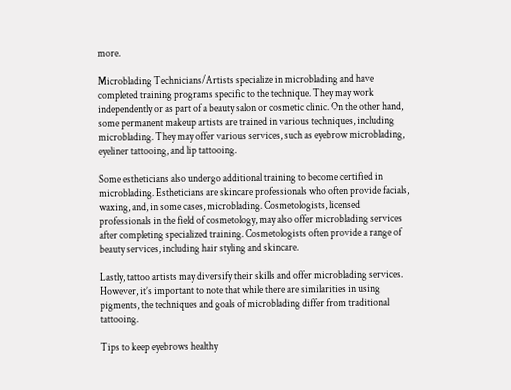more.

Microblading Technicians/Artists specialize in microblading and have completed training programs specific to the technique. They may work independently or as part of a beauty salon or cosmetic clinic. On the other hand, some permanent makeup artists are trained in various techniques, including microblading. They may offer various services, such as eyebrow microblading, eyeliner tattooing, and lip tattooing.

Some estheticians also undergo additional training to become certified in microblading. Estheticians are skincare professionals who often provide facials, waxing, and, in some cases, microblading. Cosmetologists, licensed professionals in the field of cosmetology, may also offer microblading services after completing specialized training. Cosmetologists often provide a range of beauty services, including hair styling and skincare.

Lastly, tattoo artists may diversify their skills and offer microblading services. However, it’s important to note that while there are similarities in using pigments, the techniques and goals of microblading differ from traditional tattooing.

Tips to keep eyebrows healthy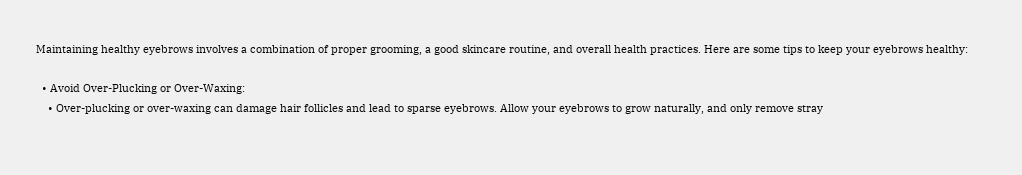Maintaining healthy eyebrows involves a combination of proper grooming, a good skincare routine, and overall health practices. Here are some tips to keep your eyebrows healthy:

  • Avoid Over-Plucking or Over-Waxing:
    • Over-plucking or over-waxing can damage hair follicles and lead to sparse eyebrows. Allow your eyebrows to grow naturally, and only remove stray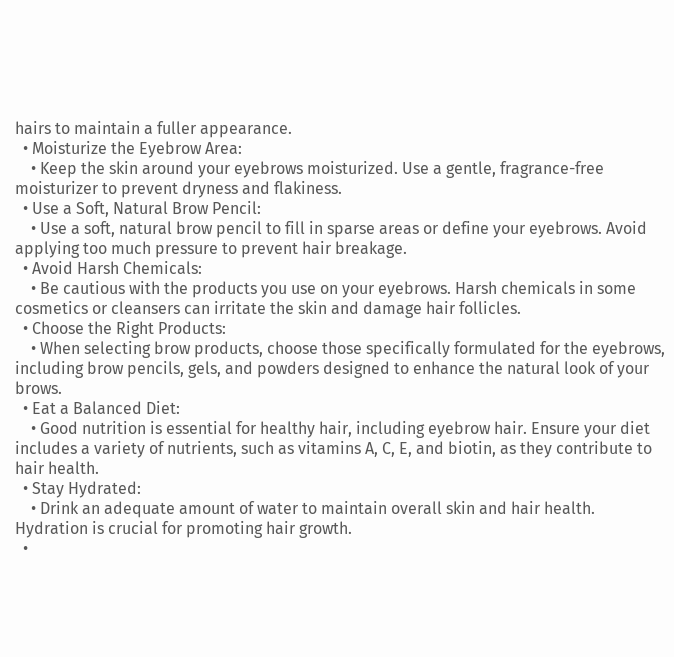hairs to maintain a fuller appearance.
  • Moisturize the Eyebrow Area:
    • Keep the skin around your eyebrows moisturized. Use a gentle, fragrance-free moisturizer to prevent dryness and flakiness.
  • Use a Soft, Natural Brow Pencil:
    • Use a soft, natural brow pencil to fill in sparse areas or define your eyebrows. Avoid applying too much pressure to prevent hair breakage.
  • Avoid Harsh Chemicals:
    • Be cautious with the products you use on your eyebrows. Harsh chemicals in some cosmetics or cleansers can irritate the skin and damage hair follicles.
  • Choose the Right Products:
    • When selecting brow products, choose those specifically formulated for the eyebrows, including brow pencils, gels, and powders designed to enhance the natural look of your brows.
  • Eat a Balanced Diet:
    • Good nutrition is essential for healthy hair, including eyebrow hair. Ensure your diet includes a variety of nutrients, such as vitamins A, C, E, and biotin, as they contribute to hair health.
  • Stay Hydrated:
    • Drink an adequate amount of water to maintain overall skin and hair health. Hydration is crucial for promoting hair growth.
  •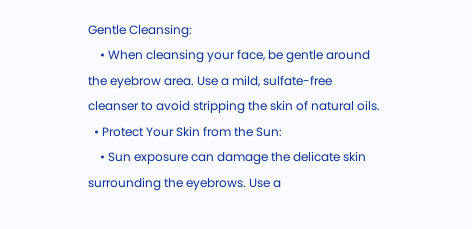Gentle Cleansing:
    • When cleansing your face, be gentle around the eyebrow area. Use a mild, sulfate-free cleanser to avoid stripping the skin of natural oils.
  • Protect Your Skin from the Sun:
    • Sun exposure can damage the delicate skin surrounding the eyebrows. Use a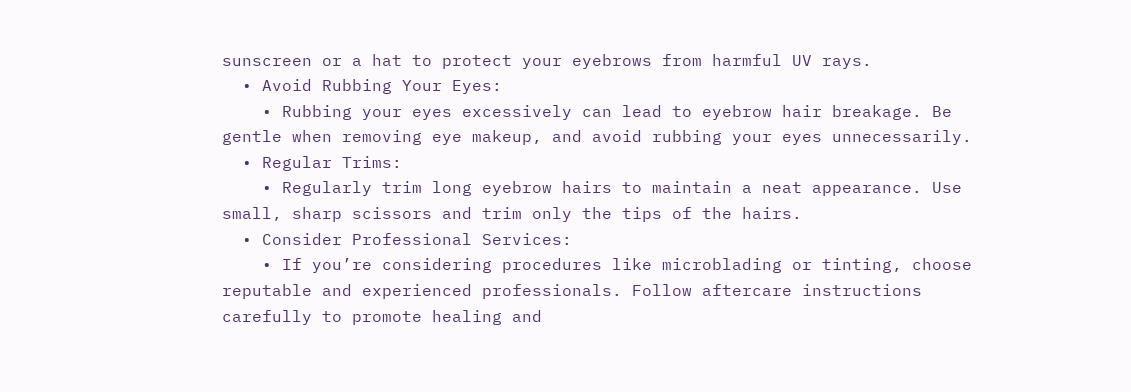sunscreen or a hat to protect your eyebrows from harmful UV rays.
  • Avoid Rubbing Your Eyes:
    • Rubbing your eyes excessively can lead to eyebrow hair breakage. Be gentle when removing eye makeup, and avoid rubbing your eyes unnecessarily.
  • Regular Trims:
    • Regularly trim long eyebrow hairs to maintain a neat appearance. Use small, sharp scissors and trim only the tips of the hairs.
  • Consider Professional Services:
    • If you’re considering procedures like microblading or tinting, choose reputable and experienced professionals. Follow aftercare instructions carefully to promote healing and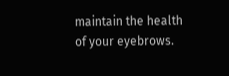maintain the health of your eyebrows.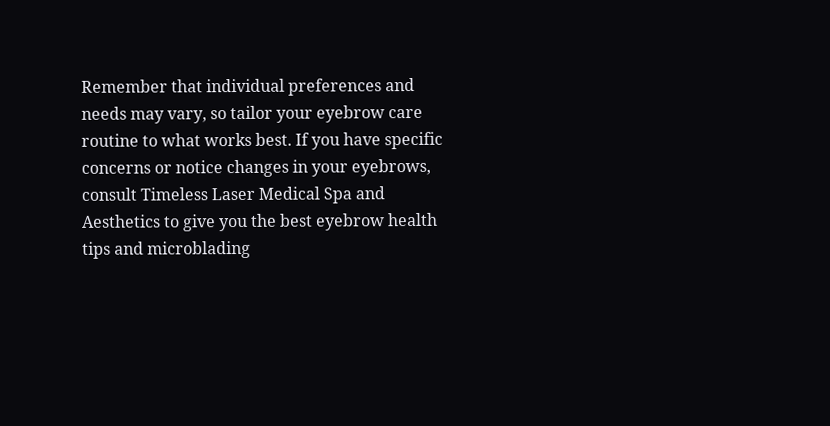Remember that individual preferences and needs may vary, so tailor your eyebrow care routine to what works best. If you have specific concerns or notice changes in your eyebrows, consult Timeless Laser Medical Spa and Aesthetics to give you the best eyebrow health tips and microblading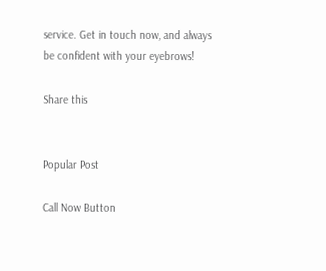service. Get in touch now, and always be confident with your eyebrows!

Share this


Popular Post

Call Now Button